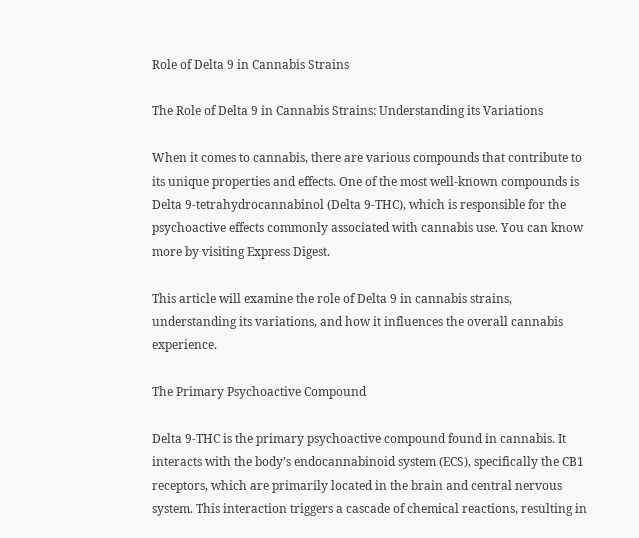Role of Delta 9 in Cannabis Strains

The Role of Delta 9 in Cannabis Strains: Understanding its Variations

When it comes to cannabis, there are various compounds that contribute to its unique properties and effects. One of the most well-known compounds is Delta 9-tetrahydrocannabinol (Delta 9-THC), which is responsible for the psychoactive effects commonly associated with cannabis use. You can know more by visiting Express Digest.

This article will examine the role of Delta 9 in cannabis strains, understanding its variations, and how it influences the overall cannabis experience.

The Primary Psychoactive Compound

Delta 9-THC is the primary psychoactive compound found in cannabis. It interacts with the body’s endocannabinoid system (ECS), specifically the CB1 receptors, which are primarily located in the brain and central nervous system. This interaction triggers a cascade of chemical reactions, resulting in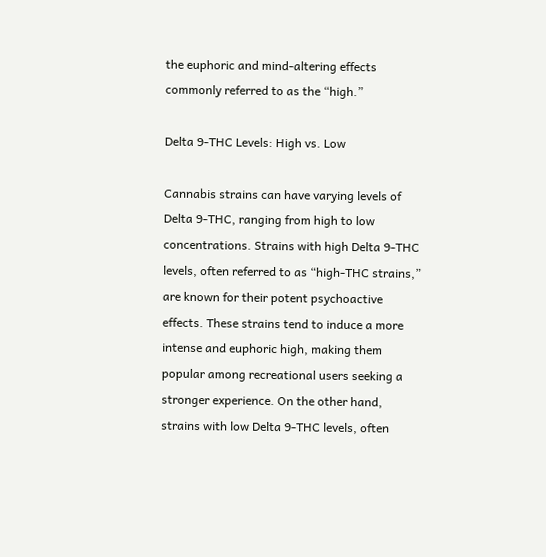the euphoric and mind-altering effects commonly referred to as the “high.”

Delta 9-THC Levels: High vs. Low

Cannabis strains can have varying levels of Delta 9-THC, ranging from high to low concentrations. Strains with high Delta 9-THC levels, often referred to as “high-THC strains,” are known for their potent psychoactive effects. These strains tend to induce a more intense and euphoric high, making them popular among recreational users seeking a stronger experience. On the other hand, strains with low Delta 9-THC levels, often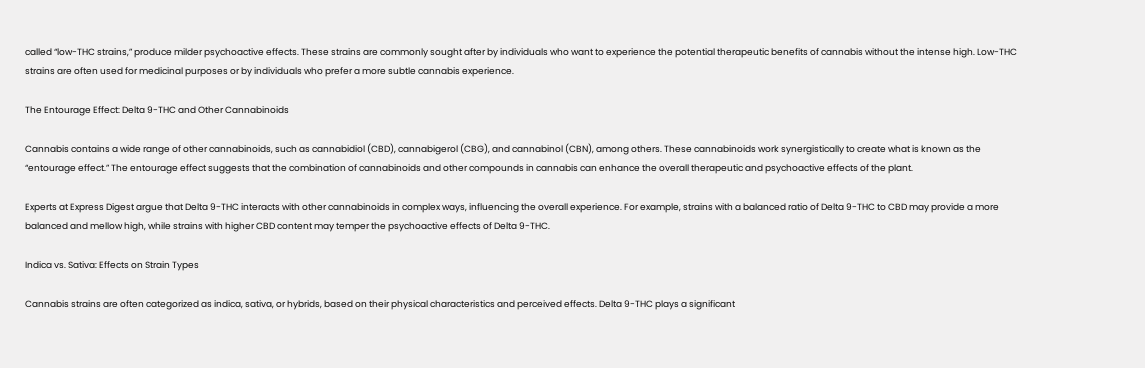called “low-THC strains,” produce milder psychoactive effects. These strains are commonly sought after by individuals who want to experience the potential therapeutic benefits of cannabis without the intense high. Low-THC strains are often used for medicinal purposes or by individuals who prefer a more subtle cannabis experience.

The Entourage Effect: Delta 9-THC and Other Cannabinoids

Cannabis contains a wide range of other cannabinoids, such as cannabidiol (CBD), cannabigerol (CBG), and cannabinol (CBN), among others. These cannabinoids work synergistically to create what is known as the “entourage effect.” The entourage effect suggests that the combination of cannabinoids and other compounds in cannabis can enhance the overall therapeutic and psychoactive effects of the plant.

Experts at Express Digest argue that Delta 9-THC interacts with other cannabinoids in complex ways, influencing the overall experience. For example, strains with a balanced ratio of Delta 9-THC to CBD may provide a more balanced and mellow high, while strains with higher CBD content may temper the psychoactive effects of Delta 9-THC.

Indica vs. Sativa: Effects on Strain Types

Cannabis strains are often categorized as indica, sativa, or hybrids, based on their physical characteristics and perceived effects. Delta 9-THC plays a significant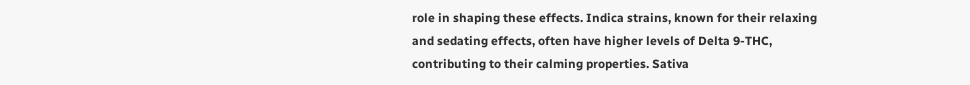role in shaping these effects. Indica strains, known for their relaxing and sedating effects, often have higher levels of Delta 9-THC, contributing to their calming properties. Sativa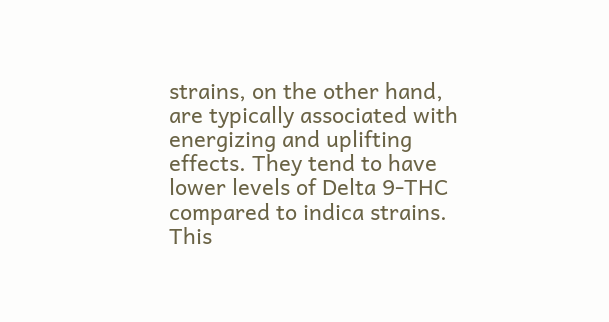strains, on the other hand, are typically associated with energizing and uplifting effects. They tend to have lower levels of Delta 9-THC compared to indica strains. This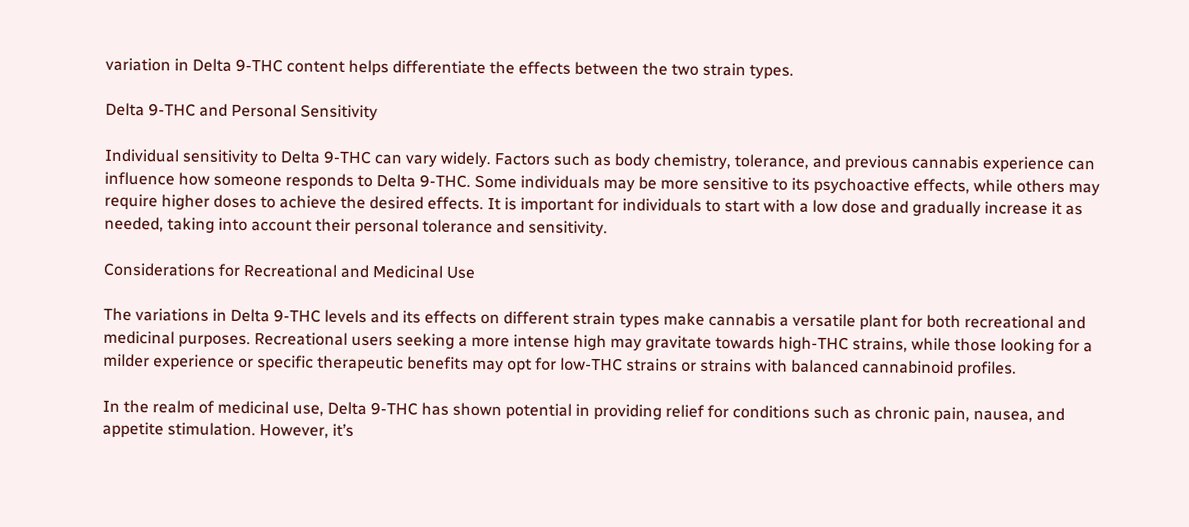variation in Delta 9-THC content helps differentiate the effects between the two strain types.

Delta 9-THC and Personal Sensitivity

Individual sensitivity to Delta 9-THC can vary widely. Factors such as body chemistry, tolerance, and previous cannabis experience can influence how someone responds to Delta 9-THC. Some individuals may be more sensitive to its psychoactive effects, while others may require higher doses to achieve the desired effects. It is important for individuals to start with a low dose and gradually increase it as needed, taking into account their personal tolerance and sensitivity.

Considerations for Recreational and Medicinal Use

The variations in Delta 9-THC levels and its effects on different strain types make cannabis a versatile plant for both recreational and medicinal purposes. Recreational users seeking a more intense high may gravitate towards high-THC strains, while those looking for a milder experience or specific therapeutic benefits may opt for low-THC strains or strains with balanced cannabinoid profiles.

In the realm of medicinal use, Delta 9-THC has shown potential in providing relief for conditions such as chronic pain, nausea, and appetite stimulation. However, it’s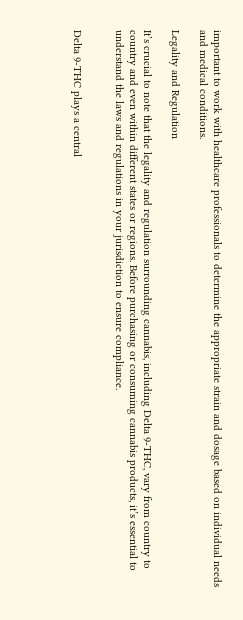important to work with healthcare professionals to determine the appropriate strain and dosage based on individual needs and medical conditions.

Legality and Regulation

It’s crucial to note that the legality and regulation surrounding cannabis, including Delta 9-THC, vary from country to country and even within different states or regions. Before purchasing or consuming cannabis products, it’s essential to understand the laws and regulations in your jurisdiction to ensure compliance.


Delta 9-THC plays a central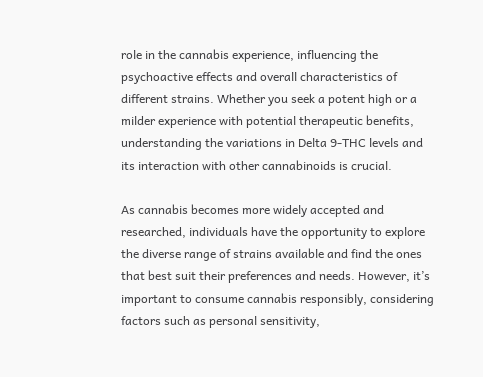role in the cannabis experience, influencing the psychoactive effects and overall characteristics of different strains. Whether you seek a potent high or a milder experience with potential therapeutic benefits, understanding the variations in Delta 9-THC levels and its interaction with other cannabinoids is crucial.

As cannabis becomes more widely accepted and researched, individuals have the opportunity to explore the diverse range of strains available and find the ones that best suit their preferences and needs. However, it’s important to consume cannabis responsibly, considering factors such as personal sensitivity,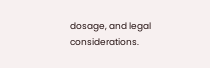dosage, and legal considerations.